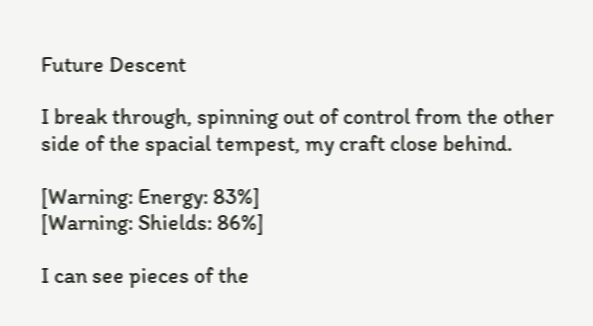Future Descent

I break through, spinning out of control from the other side of the spacial tempest, my craft close behind.

[Warning: Energy: 83%]
[Warning: Shields: 86%]

I can see pieces of the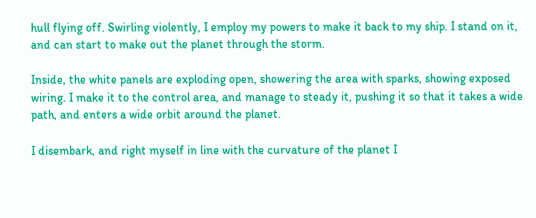hull flying off. Swirling violently, I employ my powers to make it back to my ship. I stand on it, and can start to make out the planet through the storm.

Inside, the white panels are exploding open, showering the area with sparks, showing exposed wiring. I make it to the control area, and manage to steady it, pushing it so that it takes a wide path, and enters a wide orbit around the planet.

I disembark, and right myself in line with the curvature of the planet I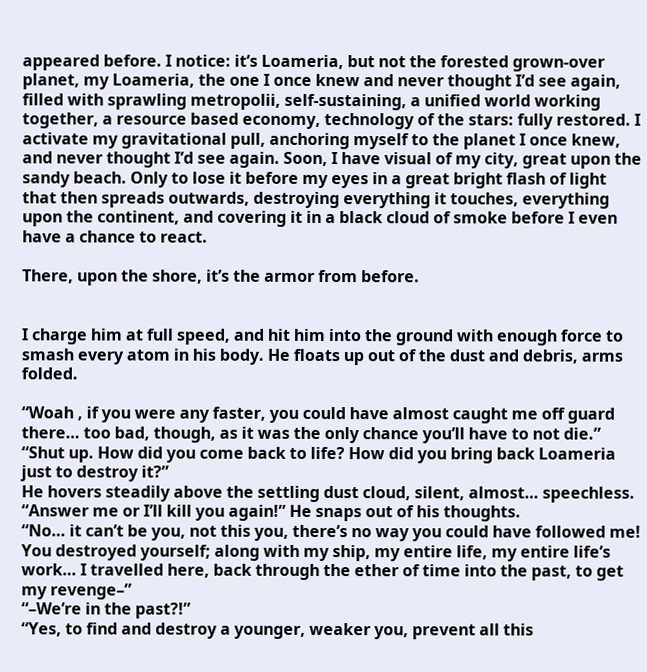appeared before. I notice: it’s Loameria, but not the forested grown-over planet, my Loameria, the one I once knew and never thought I’d see again, filled with sprawling metropolii, self-sustaining, a unified world working together, a resource based economy, technology of the stars: fully restored. I activate my gravitational pull, anchoring myself to the planet I once knew, and never thought I’d see again. Soon, I have visual of my city, great upon the sandy beach. Only to lose it before my eyes in a great bright flash of light that then spreads outwards, destroying everything it touches, everything upon the continent, and covering it in a black cloud of smoke before I even have a chance to react.

There, upon the shore, it’s the armor from before.


I charge him at full speed, and hit him into the ground with enough force to smash every atom in his body. He floats up out of the dust and debris, arms folded.

“Woah , if you were any faster, you could have almost caught me off guard there… too bad, though, as it was the only chance you’ll have to not die.”
“Shut up. How did you come back to life? How did you bring back Loameria just to destroy it?”
He hovers steadily above the settling dust cloud, silent, almost… speechless.
“Answer me or I’ll kill you again!” He snaps out of his thoughts.
“No… it can’t be you, not this you, there’s no way you could have followed me! You destroyed yourself; along with my ship, my entire life, my entire life’s work… I travelled here, back through the ether of time into the past, to get my revenge–”
“–We’re in the past?!”
“Yes, to find and destroy a younger, weaker you, prevent all this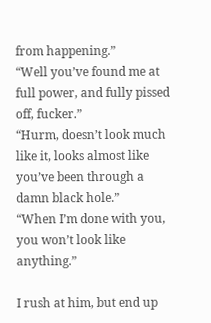from happening.”
“Well you’ve found me at full power, and fully pissed off, fucker.”
“Hurm, doesn’t look much like it, looks almost like you’ve been through a damn black hole.”
“When I’m done with you, you won’t look like anything.”

I rush at him, but end up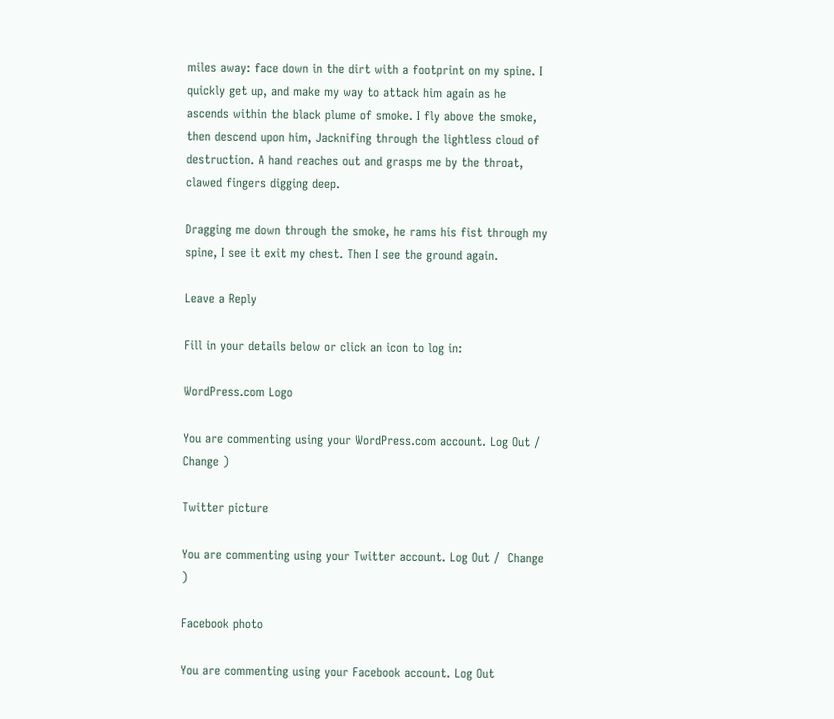miles away: face down in the dirt with a footprint on my spine. I quickly get up, and make my way to attack him again as he ascends within the black plume of smoke. I fly above the smoke, then descend upon him, Jacknifing through the lightless cloud of destruction. A hand reaches out and grasps me by the throat, clawed fingers digging deep.

Dragging me down through the smoke, he rams his fist through my spine, I see it exit my chest. Then I see the ground again.

Leave a Reply

Fill in your details below or click an icon to log in:

WordPress.com Logo

You are commenting using your WordPress.com account. Log Out /  Change )

Twitter picture

You are commenting using your Twitter account. Log Out /  Change )

Facebook photo

You are commenting using your Facebook account. Log Out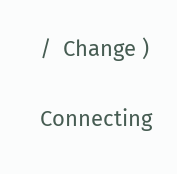/  Change )

Connecting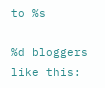to %s

%d bloggers like this: